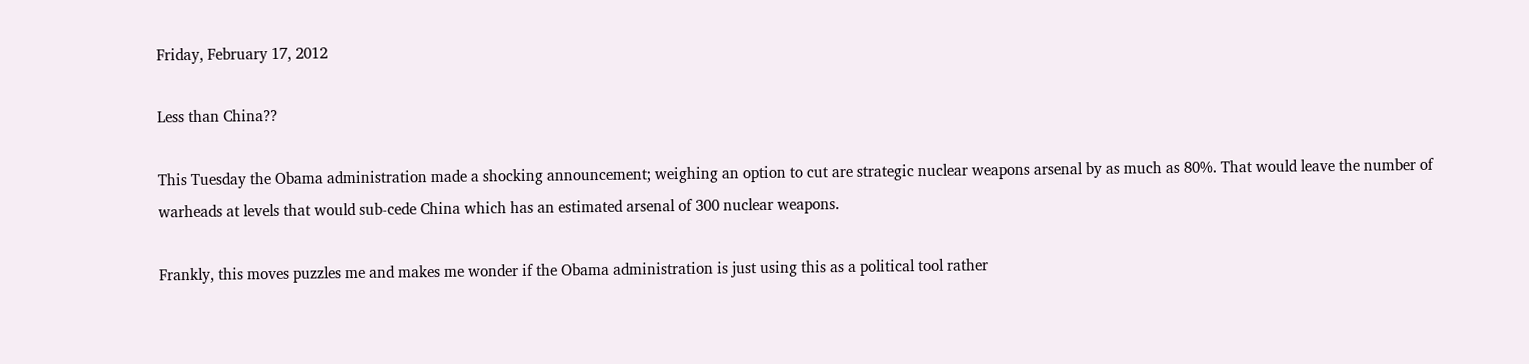Friday, February 17, 2012

Less than China??

This Tuesday the Obama administration made a shocking announcement; weighing an option to cut are strategic nuclear weapons arsenal by as much as 80%. That would leave the number of warheads at levels that would sub-cede China which has an estimated arsenal of 300 nuclear weapons.

Frankly, this moves puzzles me and makes me wonder if the Obama administration is just using this as a political tool rather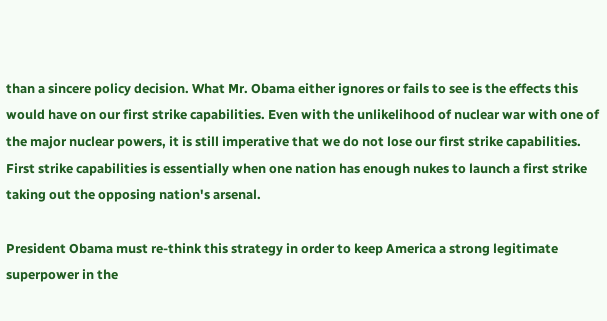than a sincere policy decision. What Mr. Obama either ignores or fails to see is the effects this would have on our first strike capabilities. Even with the unlikelihood of nuclear war with one of the major nuclear powers, it is still imperative that we do not lose our first strike capabilities. First strike capabilities is essentially when one nation has enough nukes to launch a first strike taking out the opposing nation's arsenal.

President Obama must re-think this strategy in order to keep America a strong legitimate superpower in the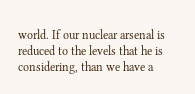world. If our nuclear arsenal is reduced to the levels that he is considering, than we have a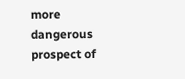more dangerous prospect of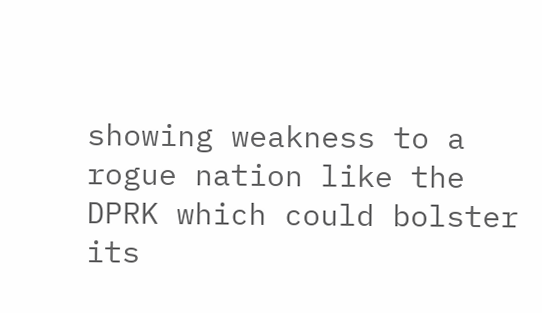showing weakness to a rogue nation like the DPRK which could bolster its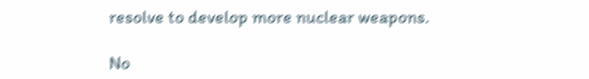resolve to develop more nuclear weapons.

No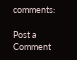comments:

Post a Comment